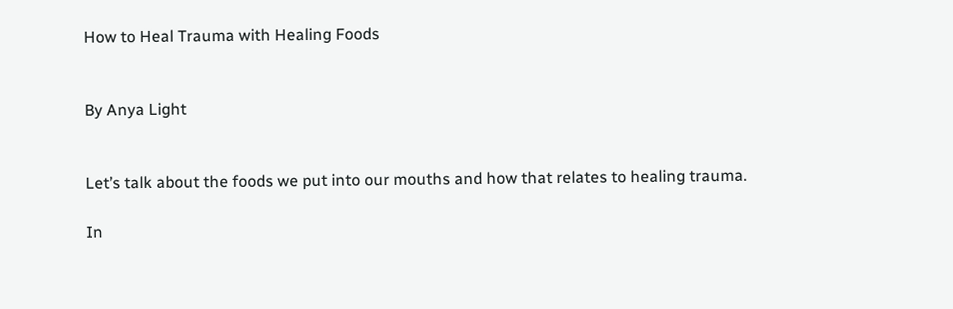How to Heal Trauma with Healing Foods


By Anya Light


Let’s talk about the foods we put into our mouths and how that relates to healing trauma.

In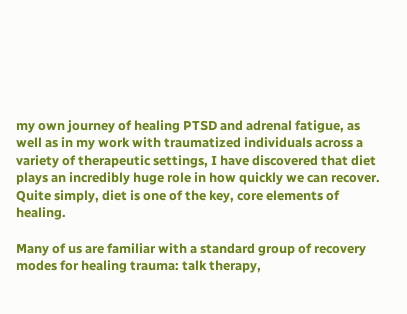my own journey of healing PTSD and adrenal fatigue, as well as in my work with traumatized individuals across a variety of therapeutic settings, I have discovered that diet plays an incredibly huge role in how quickly we can recover. Quite simply, diet is one of the key, core elements of healing.

Many of us are familiar with a standard group of recovery modes for healing trauma: talk therapy,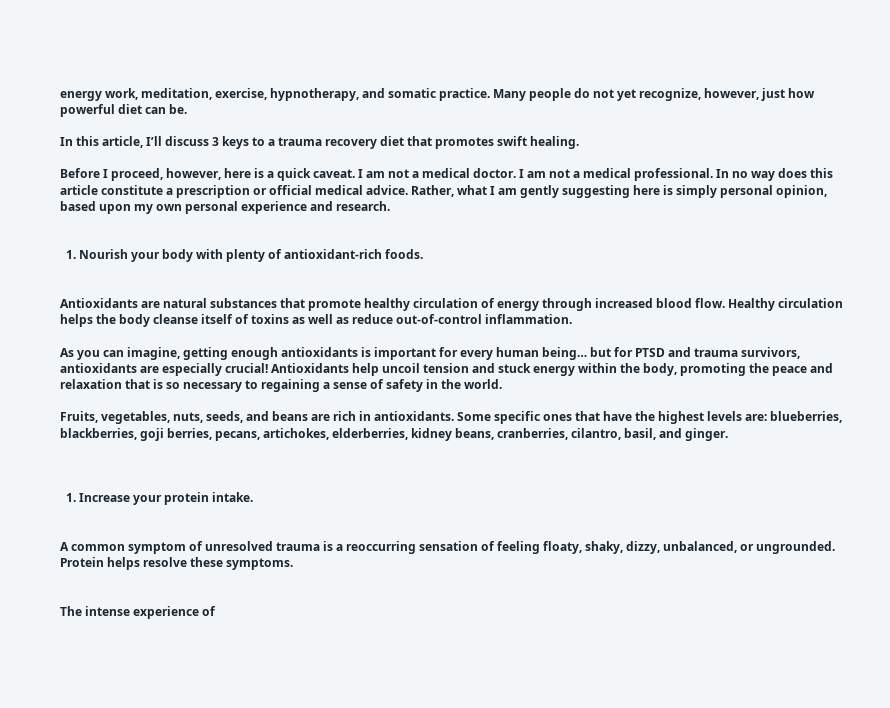energy work, meditation, exercise, hypnotherapy, and somatic practice. Many people do not yet recognize, however, just how powerful diet can be.

In this article, I’ll discuss 3 keys to a trauma recovery diet that promotes swift healing.

Before I proceed, however, here is a quick caveat. I am not a medical doctor. I am not a medical professional. In no way does this article constitute a prescription or official medical advice. Rather, what I am gently suggesting here is simply personal opinion, based upon my own personal experience and research.


  1. Nourish your body with plenty of antioxidant-rich foods.


Antioxidants are natural substances that promote healthy circulation of energy through increased blood flow. Healthy circulation helps the body cleanse itself of toxins as well as reduce out-of-control inflammation.

As you can imagine, getting enough antioxidants is important for every human being… but for PTSD and trauma survivors, antioxidants are especially crucial! Antioxidants help uncoil tension and stuck energy within the body, promoting the peace and relaxation that is so necessary to regaining a sense of safety in the world.

Fruits, vegetables, nuts, seeds, and beans are rich in antioxidants. Some specific ones that have the highest levels are: blueberries, blackberries, goji berries, pecans, artichokes, elderberries, kidney beans, cranberries, cilantro, basil, and ginger.



  1. Increase your protein intake.


A common symptom of unresolved trauma is a reoccurring sensation of feeling floaty, shaky, dizzy, unbalanced, or ungrounded. Protein helps resolve these symptoms.


The intense experience of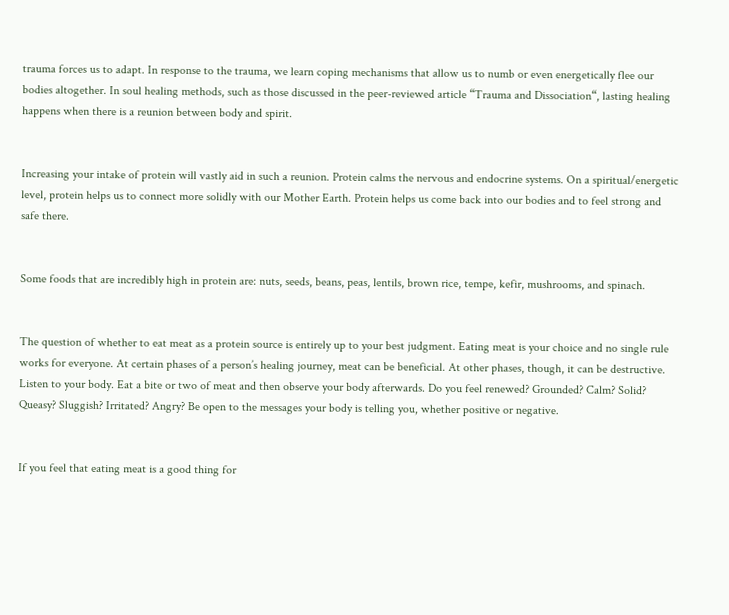trauma forces us to adapt. In response to the trauma, we learn coping mechanisms that allow us to numb or even energetically flee our bodies altogether. In soul healing methods, such as those discussed in the peer-reviewed article “Trauma and Dissociation“, lasting healing happens when there is a reunion between body and spirit.


Increasing your intake of protein will vastly aid in such a reunion. Protein calms the nervous and endocrine systems. On a spiritual/energetic level, protein helps us to connect more solidly with our Mother Earth. Protein helps us come back into our bodies and to feel strong and safe there.


Some foods that are incredibly high in protein are: nuts, seeds, beans, peas, lentils, brown rice, tempe, kefir, mushrooms, and spinach.


The question of whether to eat meat as a protein source is entirely up to your best judgment. Eating meat is your choice and no single rule works for everyone. At certain phases of a person’s healing journey, meat can be beneficial. At other phases, though, it can be destructive. Listen to your body. Eat a bite or two of meat and then observe your body afterwards. Do you feel renewed? Grounded? Calm? Solid? Queasy? Sluggish? Irritated? Angry? Be open to the messages your body is telling you, whether positive or negative.


If you feel that eating meat is a good thing for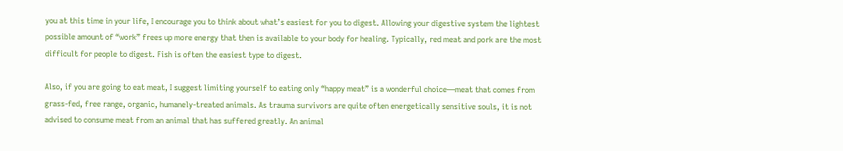you at this time in your life, I encourage you to think about what’s easiest for you to digest. Allowing your digestive system the lightest possible amount of “work” frees up more energy that then is available to your body for healing. Typically, red meat and pork are the most difficult for people to digest. Fish is often the easiest type to digest.

Also, if you are going to eat meat, I suggest limiting yourself to eating only “happy meat” is a wonderful choice—meat that comes from grass-fed, free range, organic, humanely-treated animals. As trauma survivors are quite often energetically sensitive souls, it is not advised to consume meat from an animal that has suffered greatly. An animal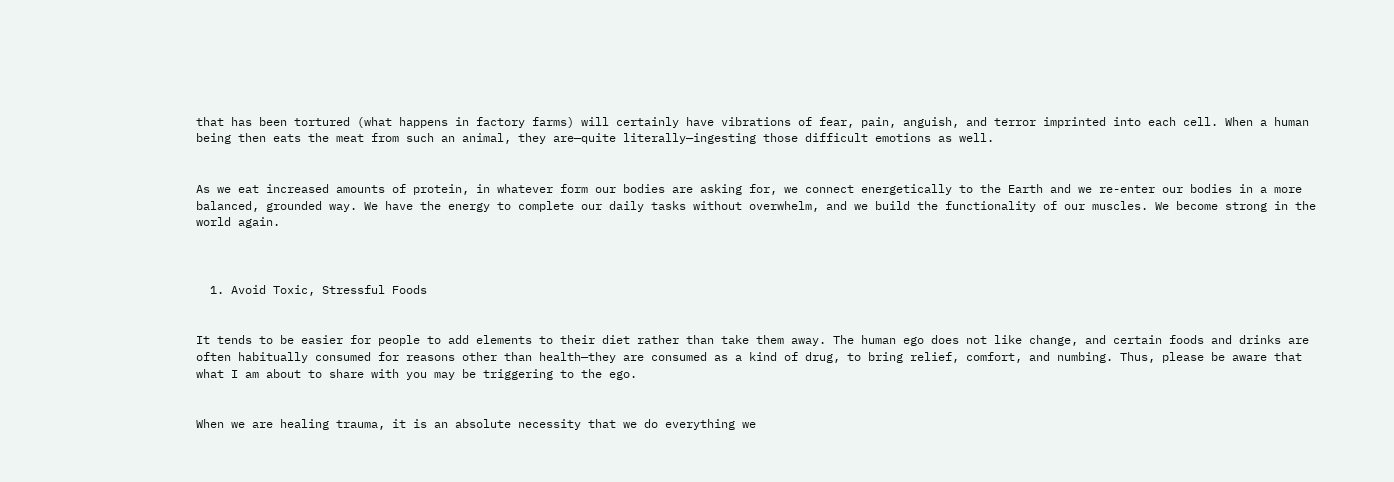that has been tortured (what happens in factory farms) will certainly have vibrations of fear, pain, anguish, and terror imprinted into each cell. When a human being then eats the meat from such an animal, they are—quite literally—ingesting those difficult emotions as well.


As we eat increased amounts of protein, in whatever form our bodies are asking for, we connect energetically to the Earth and we re-enter our bodies in a more balanced, grounded way. We have the energy to complete our daily tasks without overwhelm, and we build the functionality of our muscles. We become strong in the world again.



  1. Avoid Toxic, Stressful Foods


It tends to be easier for people to add elements to their diet rather than take them away. The human ego does not like change, and certain foods and drinks are often habitually consumed for reasons other than health—they are consumed as a kind of drug, to bring relief, comfort, and numbing. Thus, please be aware that what I am about to share with you may be triggering to the ego.


When we are healing trauma, it is an absolute necessity that we do everything we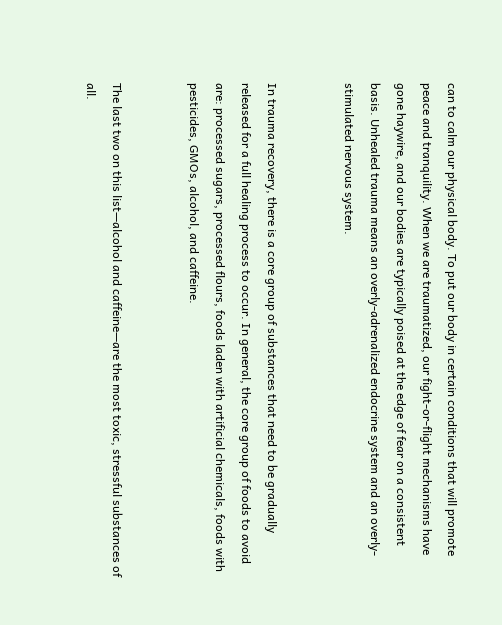can to calm our physical body. To put our body in certain conditions that will promote peace and tranquility. When we are traumatized, our fight-or-flight mechanisms have gone haywire, and our bodies are typically poised at the edge of fear on a consistent basis. Unhealed trauma means an overly-adrenalized endocrine system and an overly-stimulated nervous system.


In trauma recovery, there is a core group of substances that need to be gradually released for a full healing process to occur. In general, the core group of foods to avoid are: processed sugars, processed flours, foods laden with artificial chemicals, foods with pesticides, GMOs, alcohol, and caffeine.


The last two on this list—alcohol and caffeine—are the most toxic, stressful substances of all.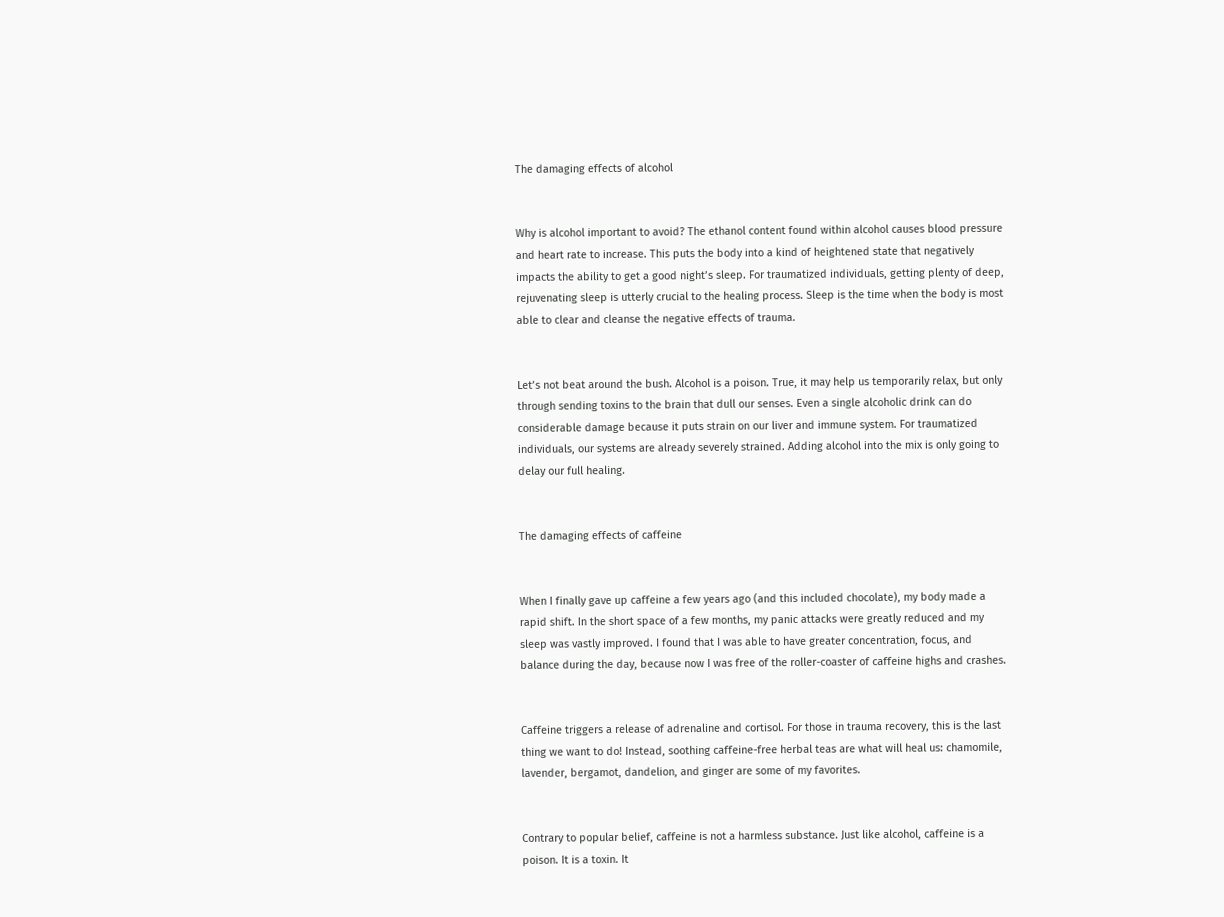The damaging effects of alcohol


Why is alcohol important to avoid? The ethanol content found within alcohol causes blood pressure and heart rate to increase. This puts the body into a kind of heightened state that negatively impacts the ability to get a good night’s sleep. For traumatized individuals, getting plenty of deep, rejuvenating sleep is utterly crucial to the healing process. Sleep is the time when the body is most able to clear and cleanse the negative effects of trauma.


Let’s not beat around the bush. Alcohol is a poison. True, it may help us temporarily relax, but only through sending toxins to the brain that dull our senses. Even a single alcoholic drink can do considerable damage because it puts strain on our liver and immune system. For traumatized individuals, our systems are already severely strained. Adding alcohol into the mix is only going to delay our full healing.


The damaging effects of caffeine


When I finally gave up caffeine a few years ago (and this included chocolate), my body made a rapid shift. In the short space of a few months, my panic attacks were greatly reduced and my sleep was vastly improved. I found that I was able to have greater concentration, focus, and balance during the day, because now I was free of the roller-coaster of caffeine highs and crashes.


Caffeine triggers a release of adrenaline and cortisol. For those in trauma recovery, this is the last thing we want to do! Instead, soothing caffeine-free herbal teas are what will heal us: chamomile, lavender, bergamot, dandelion, and ginger are some of my favorites.


Contrary to popular belief, caffeine is not a harmless substance. Just like alcohol, caffeine is a poison. It is a toxin. It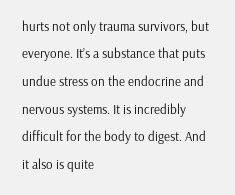hurts not only trauma survivors, but everyone. It’s a substance that puts undue stress on the endocrine and nervous systems. It is incredibly difficult for the body to digest. And it also is quite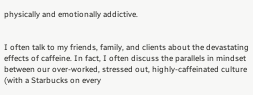physically and emotionally addictive.


I often talk to my friends, family, and clients about the devastating effects of caffeine. In fact, I often discuss the parallels in mindset between our over-worked, stressed out, highly-caffeinated culture (with a Starbucks on every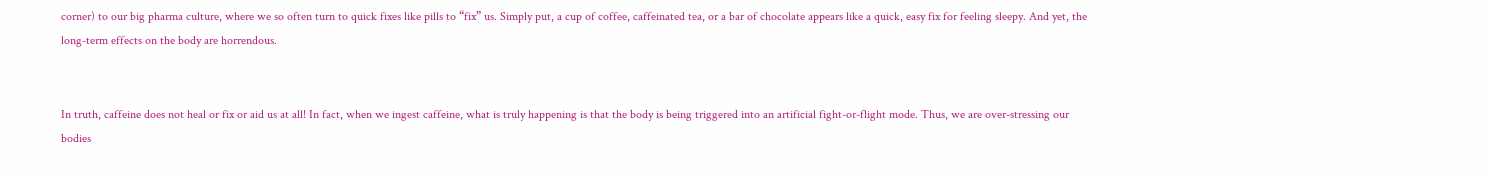corner) to our big pharma culture, where we so often turn to quick fixes like pills to “fix” us. Simply put, a cup of coffee, caffeinated tea, or a bar of chocolate appears like a quick, easy fix for feeling sleepy. And yet, the long-term effects on the body are horrendous.


In truth, caffeine does not heal or fix or aid us at all! In fact, when we ingest caffeine, what is truly happening is that the body is being triggered into an artificial fight-or-flight mode. Thus, we are over-stressing our bodies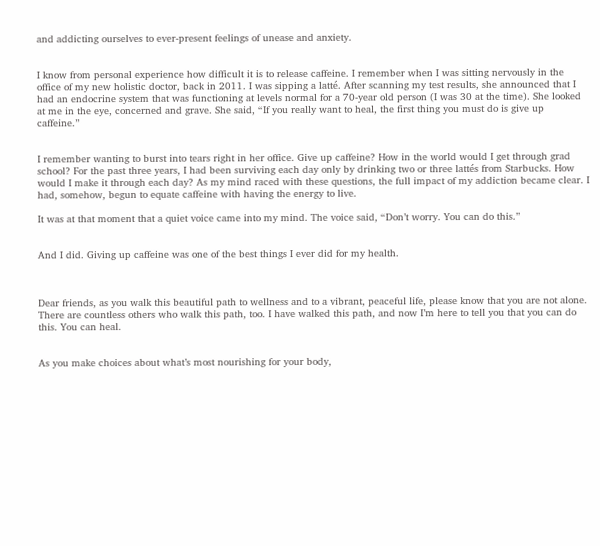and addicting ourselves to ever-present feelings of unease and anxiety.


I know from personal experience how difficult it is to release caffeine. I remember when I was sitting nervously in the office of my new holistic doctor, back in 2011. I was sipping a latté. After scanning my test results, she announced that I had an endocrine system that was functioning at levels normal for a 70-year old person (I was 30 at the time). She looked at me in the eye, concerned and grave. She said, “If you really want to heal, the first thing you must do is give up caffeine.”


I remember wanting to burst into tears right in her office. Give up caffeine? How in the world would I get through grad school? For the past three years, I had been surviving each day only by drinking two or three lattés from Starbucks. How would I make it through each day? As my mind raced with these questions, the full impact of my addiction became clear. I had, somehow, begun to equate caffeine with having the energy to live.

It was at that moment that a quiet voice came into my mind. The voice said, “Don’t worry. You can do this.”


And I did. Giving up caffeine was one of the best things I ever did for my health.



Dear friends, as you walk this beautiful path to wellness and to a vibrant, peaceful life, please know that you are not alone. There are countless others who walk this path, too. I have walked this path, and now I’m here to tell you that you can do this. You can heal.


As you make choices about what’s most nourishing for your body,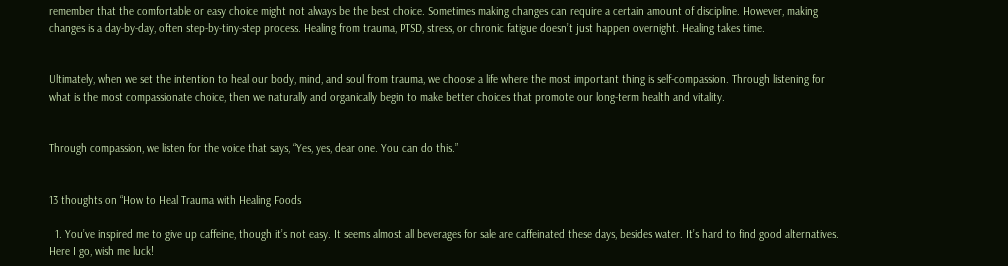remember that the comfortable or easy choice might not always be the best choice. Sometimes making changes can require a certain amount of discipline. However, making changes is a day-by-day, often step-by-tiny-step process. Healing from trauma, PTSD, stress, or chronic fatigue doesn’t just happen overnight. Healing takes time.


Ultimately, when we set the intention to heal our body, mind, and soul from trauma, we choose a life where the most important thing is self-compassion. Through listening for what is the most compassionate choice, then we naturally and organically begin to make better choices that promote our long-term health and vitality.


Through compassion, we listen for the voice that says, “Yes, yes, dear one. You can do this.”


13 thoughts on “How to Heal Trauma with Healing Foods

  1. You’ve inspired me to give up caffeine, though it’s not easy. It seems almost all beverages for sale are caffeinated these days, besides water. It’s hard to find good alternatives. Here I go, wish me luck!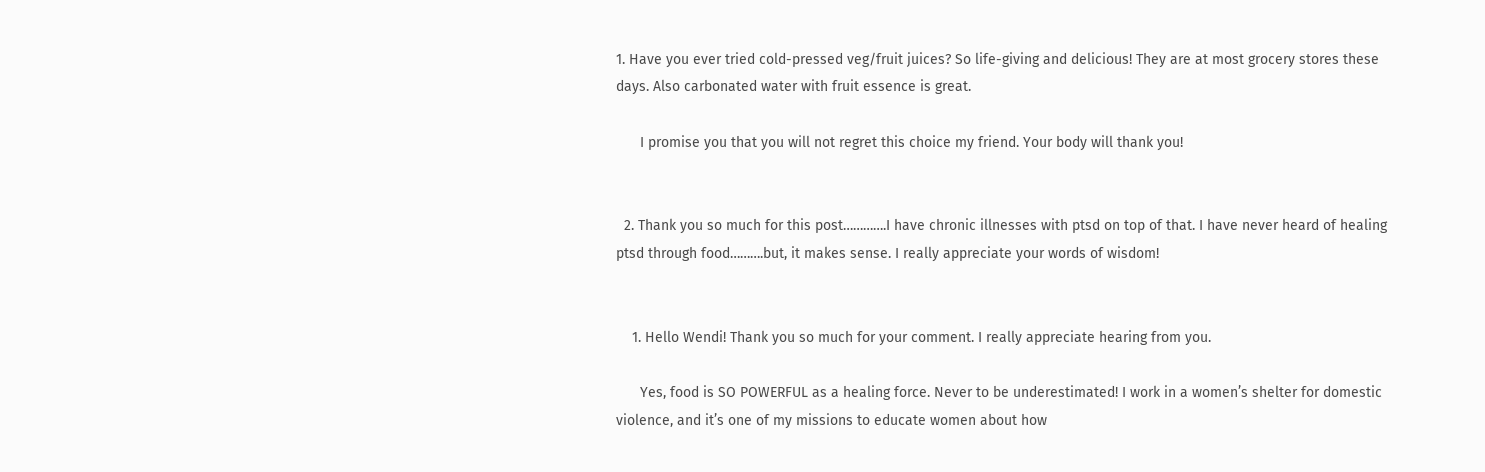1. Have you ever tried cold-pressed veg/fruit juices? So life-giving and delicious! They are at most grocery stores these days. Also carbonated water with fruit essence is great.

      I promise you that you will not regret this choice my friend. Your body will thank you!


  2. Thank you so much for this post………….I have chronic illnesses with ptsd on top of that. I have never heard of healing ptsd through food……….but, it makes sense. I really appreciate your words of wisdom!


    1. Hello Wendi! Thank you so much for your comment. I really appreciate hearing from you.

      Yes, food is SO POWERFUL as a healing force. Never to be underestimated! I work in a women’s shelter for domestic violence, and it’s one of my missions to educate women about how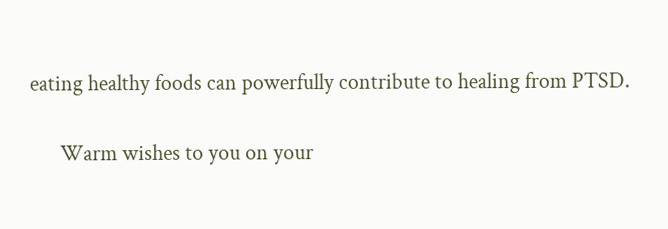eating healthy foods can powerfully contribute to healing from PTSD.

      Warm wishes to you on your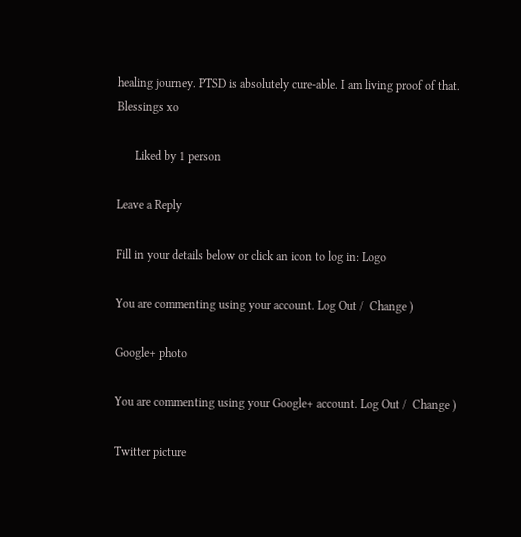healing journey. PTSD is absolutely cure-able. I am living proof of that. Blessings xo

      Liked by 1 person

Leave a Reply

Fill in your details below or click an icon to log in: Logo

You are commenting using your account. Log Out /  Change )

Google+ photo

You are commenting using your Google+ account. Log Out /  Change )

Twitter picture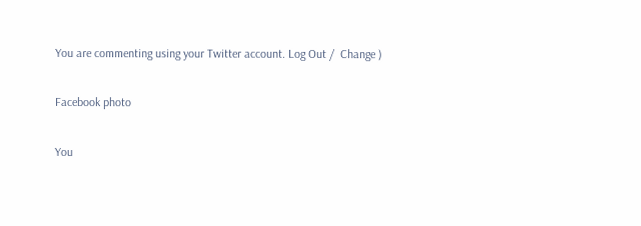You are commenting using your Twitter account. Log Out /  Change )

Facebook photo

You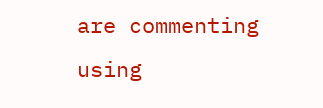are commenting using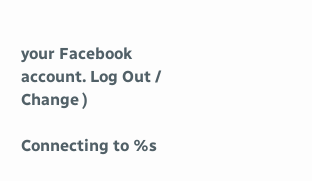your Facebook account. Log Out /  Change )

Connecting to %s